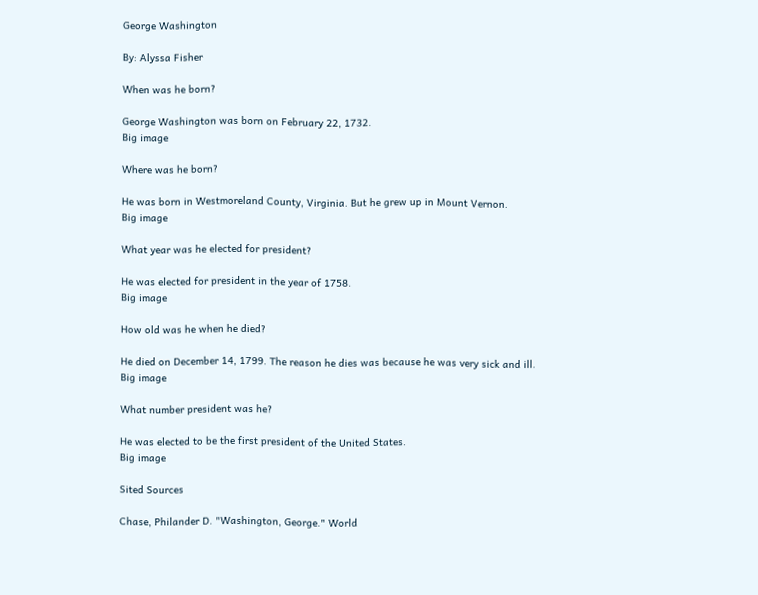George Washington

By: Alyssa Fisher

When was he born?

George Washington was born on February 22, 1732.
Big image

Where was he born?

He was born in Westmoreland County, Virginia. But he grew up in Mount Vernon.
Big image

What year was he elected for president?

He was elected for president in the year of 1758.
Big image

How old was he when he died?

He died on December 14, 1799. The reason he dies was because he was very sick and ill.
Big image

What number president was he?

He was elected to be the first president of the United States.
Big image

Sited Sources

Chase, Philander D. "Washington, George." World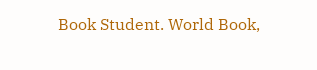Book Student. World Book,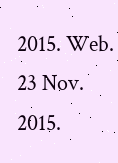2015. Web. 23 Nov. 2015.